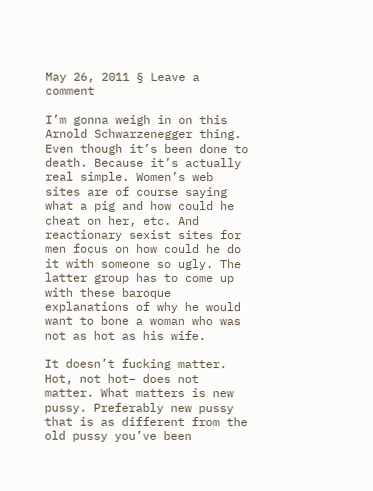May 26, 2011 § Leave a comment

I’m gonna weigh in on this Arnold Schwarzenegger thing. Even though it’s been done to death. Because it’s actually real simple. Women’s web sites are of course saying what a pig and how could he cheat on her, etc. And reactionary sexist sites for men focus on how could he do it with someone so ugly. The latter group has to come up with these baroque explanations of why he would want to bone a woman who was not as hot as his wife.

It doesn’t fucking matter. Hot, not hot– does not matter. What matters is new pussy. Preferably new pussy that is as different from the old pussy you’ve been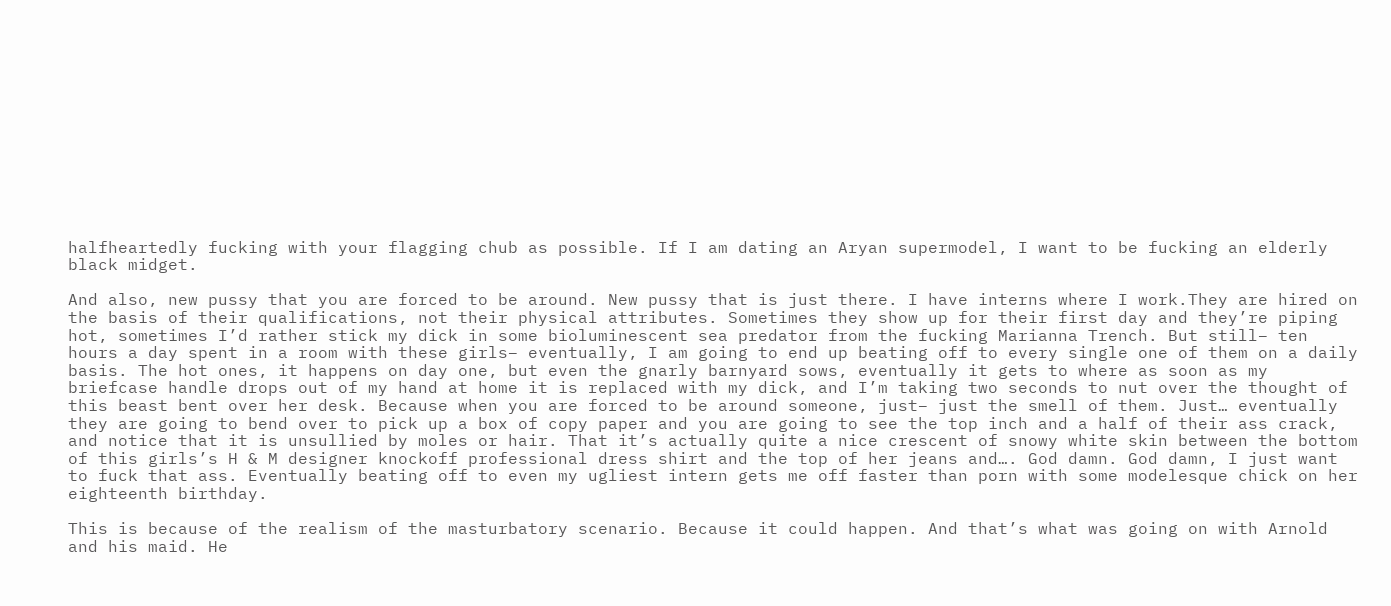halfheartedly fucking with your flagging chub as possible. If I am dating an Aryan supermodel, I want to be fucking an elderly black midget.

And also, new pussy that you are forced to be around. New pussy that is just there. I have interns where I work.They are hired on the basis of their qualifications, not their physical attributes. Sometimes they show up for their first day and they’re piping hot, sometimes I’d rather stick my dick in some bioluminescent sea predator from the fucking Marianna Trench. But still– ten hours a day spent in a room with these girls– eventually, I am going to end up beating off to every single one of them on a daily basis. The hot ones, it happens on day one, but even the gnarly barnyard sows, eventually it gets to where as soon as my briefcase handle drops out of my hand at home it is replaced with my dick, and I’m taking two seconds to nut over the thought of this beast bent over her desk. Because when you are forced to be around someone, just– just the smell of them. Just… eventually they are going to bend over to pick up a box of copy paper and you are going to see the top inch and a half of their ass crack, and notice that it is unsullied by moles or hair. That it’s actually quite a nice crescent of snowy white skin between the bottom of this girls’s H & M designer knockoff professional dress shirt and the top of her jeans and…. God damn. God damn, I just want to fuck that ass. Eventually beating off to even my ugliest intern gets me off faster than porn with some modelesque chick on her eighteenth birthday.

This is because of the realism of the masturbatory scenario. Because it could happen. And that’s what was going on with Arnold and his maid. He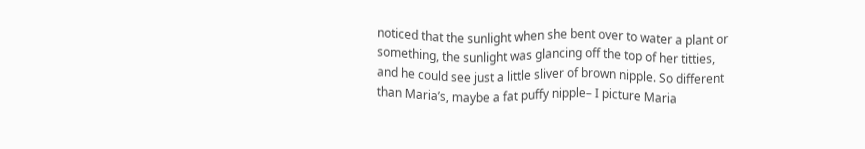noticed that the sunlight when she bent over to water a plant or something, the sunlight was glancing off the top of her titties, and he could see just a little sliver of brown nipple. So different than Maria’s, maybe a fat puffy nipple– I picture Maria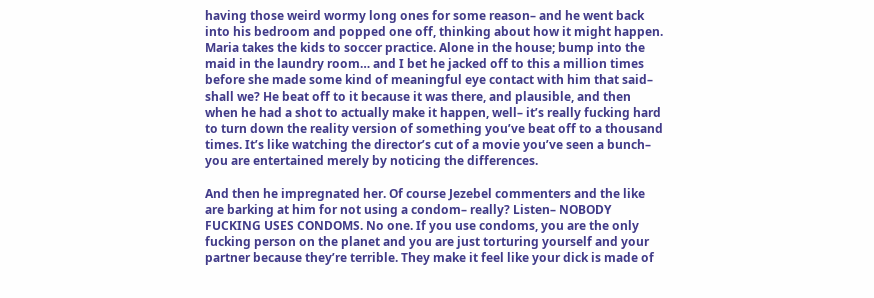having those weird wormy long ones for some reason– and he went back into his bedroom and popped one off, thinking about how it might happen. Maria takes the kids to soccer practice. Alone in the house; bump into the maid in the laundry room… and I bet he jacked off to this a million times before she made some kind of meaningful eye contact with him that said– shall we? He beat off to it because it was there, and plausible, and then when he had a shot to actually make it happen, well– it’s really fucking hard to turn down the reality version of something you’ve beat off to a thousand times. It’s like watching the director’s cut of a movie you’ve seen a bunch– you are entertained merely by noticing the differences.

And then he impregnated her. Of course Jezebel commenters and the like are barking at him for not using a condom– really? Listen– NOBODY FUCKING USES CONDOMS. No one. If you use condoms, you are the only fucking person on the planet and you are just torturing yourself and your partner because they’re terrible. They make it feel like your dick is made of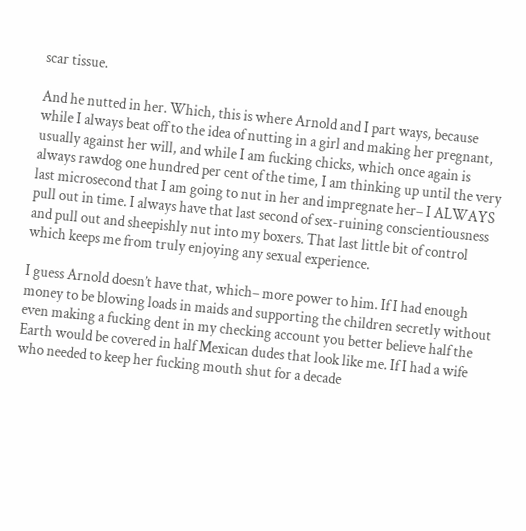scar tissue.

And he nutted in her. Which, this is where Arnold and I part ways, because while I always beat off to the idea of nutting in a girl and making her pregnant, usually against her will, and while I am fucking chicks, which once again is always rawdog one hundred per cent of the time, I am thinking up until the very last microsecond that I am going to nut in her and impregnate her– I ALWAYS pull out in time. I always have that last second of sex-ruining conscientiousness and pull out and sheepishly nut into my boxers. That last little bit of control which keeps me from truly enjoying any sexual experience.

I guess Arnold doesn’t have that, which– more power to him. If I had enough money to be blowing loads in maids and supporting the children secretly without even making a fucking dent in my checking account you better believe half the Earth would be covered in half Mexican dudes that look like me. If I had a wife who needed to keep her fucking mouth shut for a decade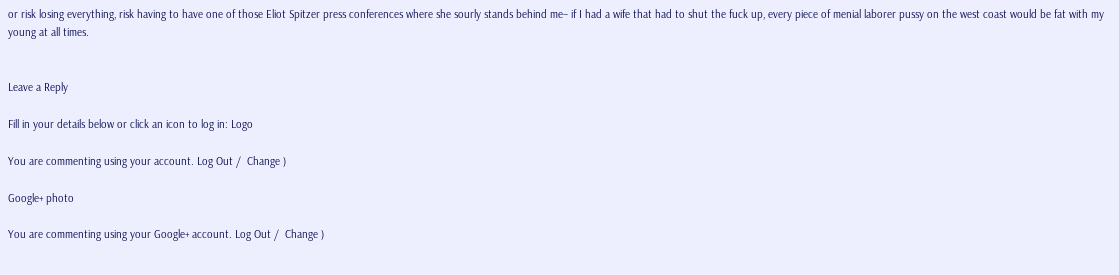or risk losing everything, risk having to have one of those Eliot Spitzer press conferences where she sourly stands behind me– if I had a wife that had to shut the fuck up, every piece of menial laborer pussy on the west coast would be fat with my young at all times.


Leave a Reply

Fill in your details below or click an icon to log in: Logo

You are commenting using your account. Log Out /  Change )

Google+ photo

You are commenting using your Google+ account. Log Out /  Change )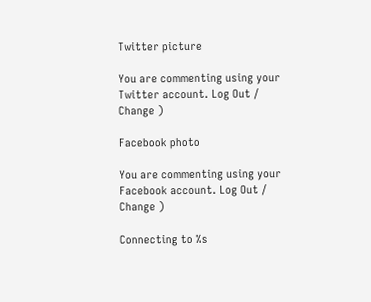Twitter picture

You are commenting using your Twitter account. Log Out /  Change )

Facebook photo

You are commenting using your Facebook account. Log Out /  Change )

Connecting to %s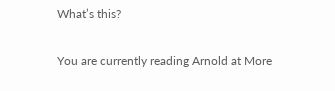What’s this?

You are currently reading Arnold at More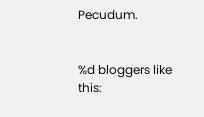Pecudum.


%d bloggers like this: